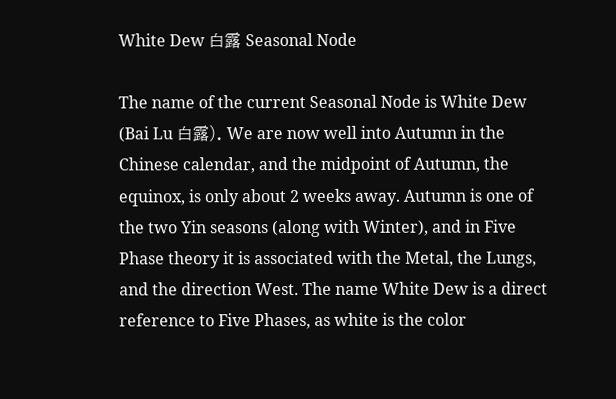White Dew 白露 Seasonal Node

The name of the current Seasonal Node is White Dew (Bai Lu 白露). We are now well into Autumn in the Chinese calendar, and the midpoint of Autumn, the equinox, is only about 2 weeks away. Autumn is one of the two Yin seasons (along with Winter), and in Five Phase theory it is associated with the Metal, the Lungs, and the direction West. The name White Dew is a direct reference to Five Phases, as white is the color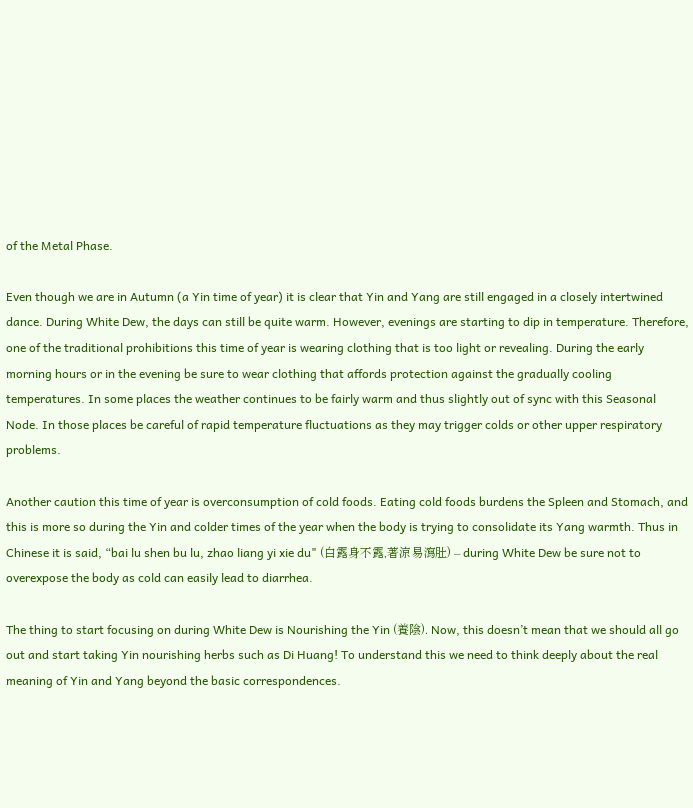of the Metal Phase.

Even though we are in Autumn (a Yin time of year) it is clear that Yin and Yang are still engaged in a closely intertwined dance. During White Dew, the days can still be quite warm. However, evenings are starting to dip in temperature. Therefore, one of the traditional prohibitions this time of year is wearing clothing that is too light or revealing. During the early morning hours or in the evening be sure to wear clothing that affords protection against the gradually cooling temperatures. In some places the weather continues to be fairly warm and thus slightly out of sync with this Seasonal Node. In those places be careful of rapid temperature fluctuations as they may trigger colds or other upper respiratory problems.

Another caution this time of year is overconsumption of cold foods. Eating cold foods burdens the Spleen and Stomach, and this is more so during the Yin and colder times of the year when the body is trying to consolidate its Yang warmth. Thus in Chinese it is said, “bai lu shen bu lu, zhao liang yi xie du" (白露身不露,著涼易瀉肚) – during White Dew be sure not to overexpose the body as cold can easily lead to diarrhea.

The thing to start focusing on during White Dew is Nourishing the Yin (養陰). Now, this doesn’t mean that we should all go out and start taking Yin nourishing herbs such as Di Huang! To understand this we need to think deeply about the real meaning of Yin and Yang beyond the basic correspondences.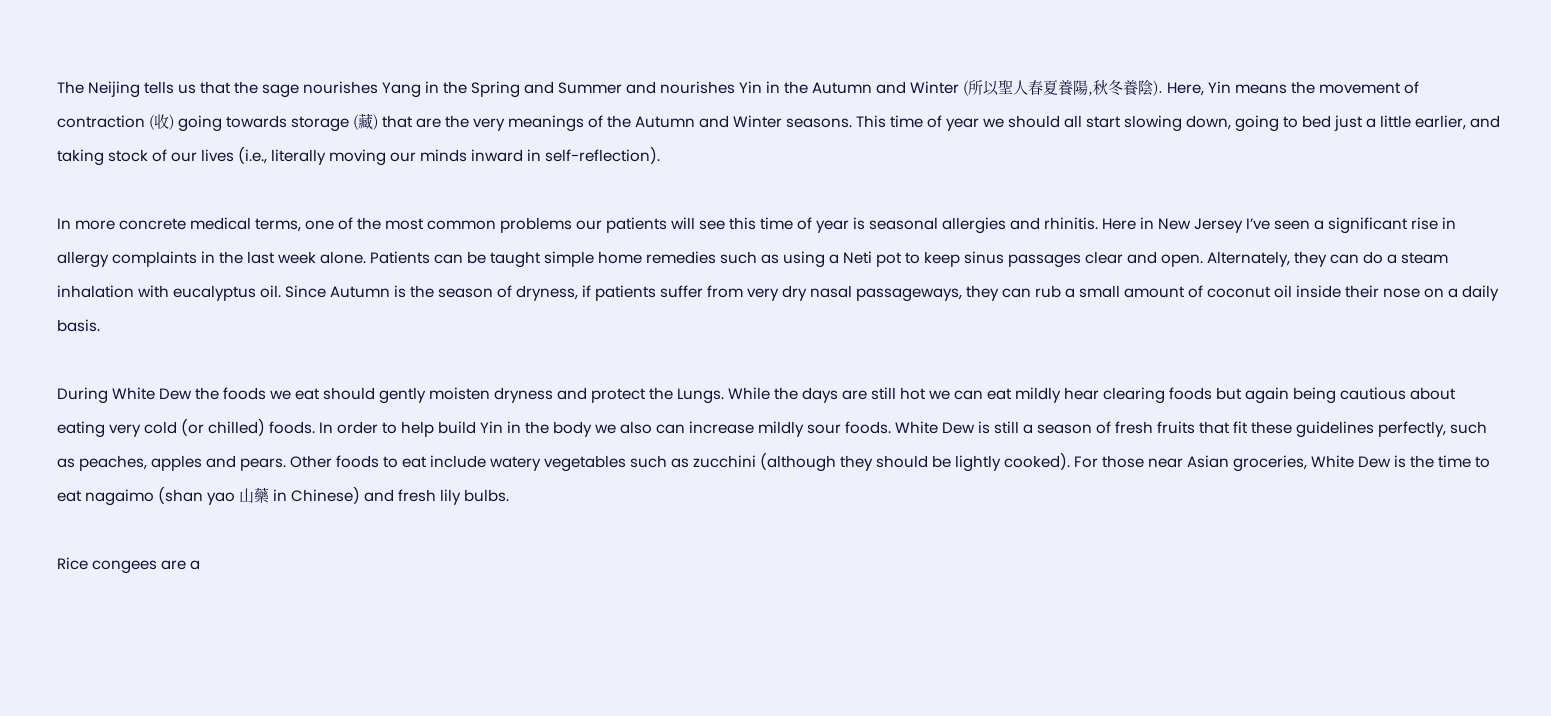The Neijing tells us that the sage nourishes Yang in the Spring and Summer and nourishes Yin in the Autumn and Winter (所以聖人春夏養陽,秋冬養陰). Here, Yin means the movement of contraction (收) going towards storage (藏) that are the very meanings of the Autumn and Winter seasons. This time of year we should all start slowing down, going to bed just a little earlier, and taking stock of our lives (i.e., literally moving our minds inward in self-reflection).

In more concrete medical terms, one of the most common problems our patients will see this time of year is seasonal allergies and rhinitis. Here in New Jersey I’ve seen a significant rise in allergy complaints in the last week alone. Patients can be taught simple home remedies such as using a Neti pot to keep sinus passages clear and open. Alternately, they can do a steam inhalation with eucalyptus oil. Since Autumn is the season of dryness, if patients suffer from very dry nasal passageways, they can rub a small amount of coconut oil inside their nose on a daily basis.

During White Dew the foods we eat should gently moisten dryness and protect the Lungs. While the days are still hot we can eat mildly hear clearing foods but again being cautious about eating very cold (or chilled) foods. In order to help build Yin in the body we also can increase mildly sour foods. White Dew is still a season of fresh fruits that fit these guidelines perfectly, such as peaches, apples and pears. Other foods to eat include watery vegetables such as zucchini (although they should be lightly cooked). For those near Asian groceries, White Dew is the time to eat nagaimo (shan yao 山藥 in Chinese) and fresh lily bulbs.

Rice congees are a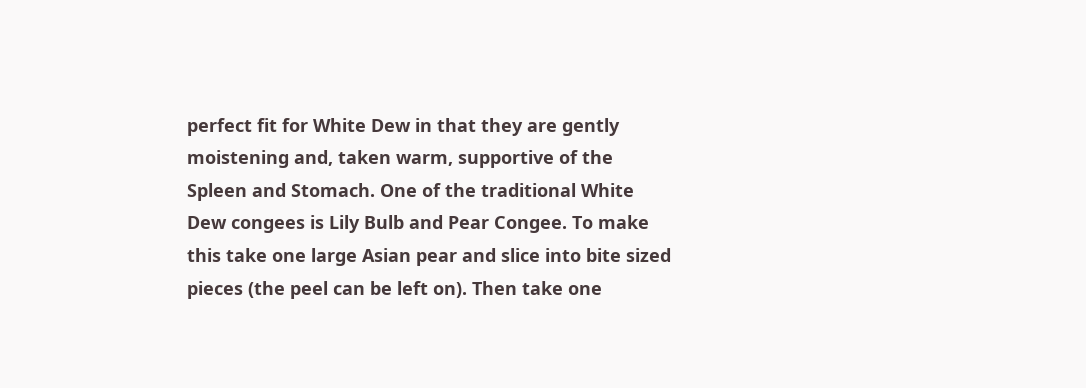perfect fit for White Dew in that they are gently moistening and, taken warm, supportive of the Spleen and Stomach. One of the traditional White Dew congees is Lily Bulb and Pear Congee. To make this take one large Asian pear and slice into bite sized pieces (the peel can be left on). Then take one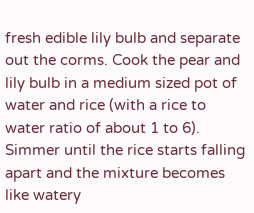fresh edible lily bulb and separate out the corms. Cook the pear and lily bulb in a medium sized pot of water and rice (with a rice to water ratio of about 1 to 6). Simmer until the rice starts falling apart and the mixture becomes like watery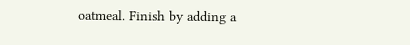oatmeal. Finish by adding a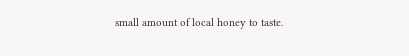small amount of local honey to taste.